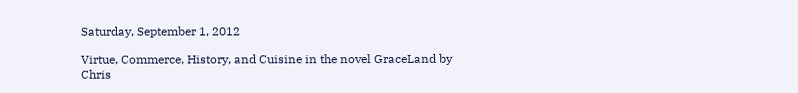Saturday, September 1, 2012

Virtue, Commerce, History, and Cuisine in the novel GraceLand by Chris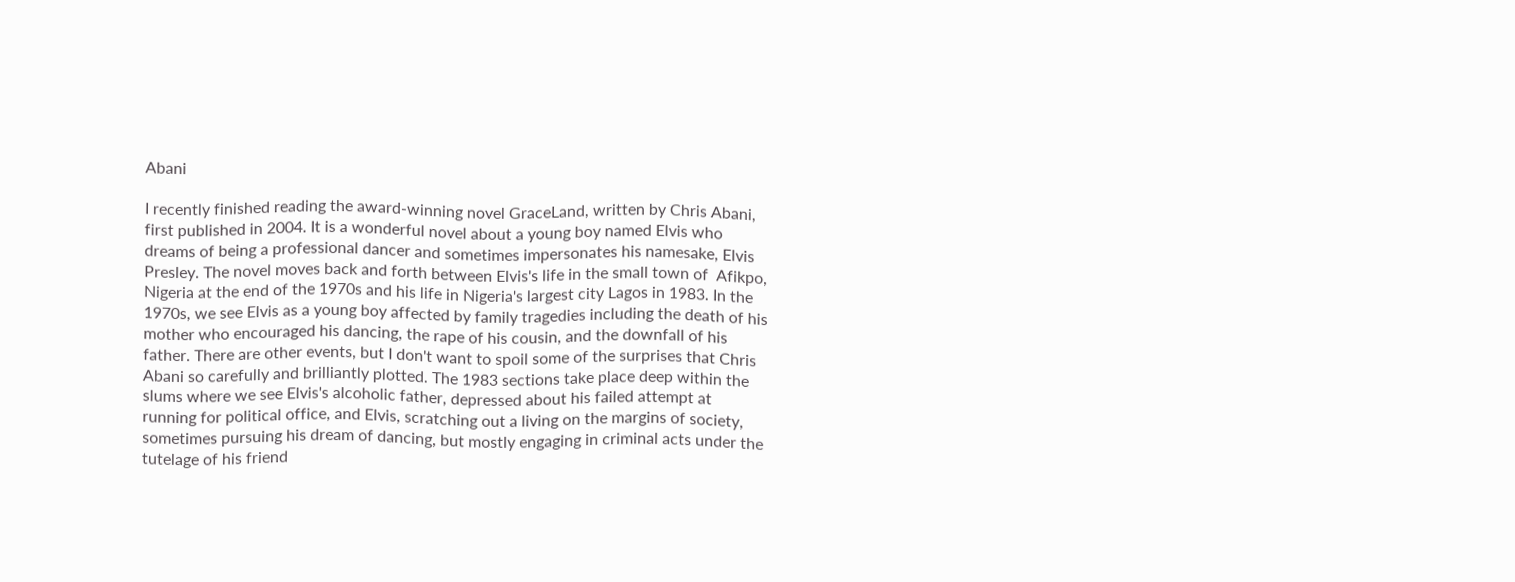Abani

I recently finished reading the award-winning novel GraceLand, written by Chris Abani, first published in 2004. It is a wonderful novel about a young boy named Elvis who dreams of being a professional dancer and sometimes impersonates his namesake, Elvis Presley. The novel moves back and forth between Elvis's life in the small town of  Afikpo, Nigeria at the end of the 1970s and his life in Nigeria's largest city Lagos in 1983. In the 1970s, we see Elvis as a young boy affected by family tragedies including the death of his mother who encouraged his dancing, the rape of his cousin, and the downfall of his father. There are other events, but I don't want to spoil some of the surprises that Chris Abani so carefully and brilliantly plotted. The 1983 sections take place deep within the slums where we see Elvis's alcoholic father, depressed about his failed attempt at running for political office, and Elvis, scratching out a living on the margins of society, sometimes pursuing his dream of dancing, but mostly engaging in criminal acts under the tutelage of his friend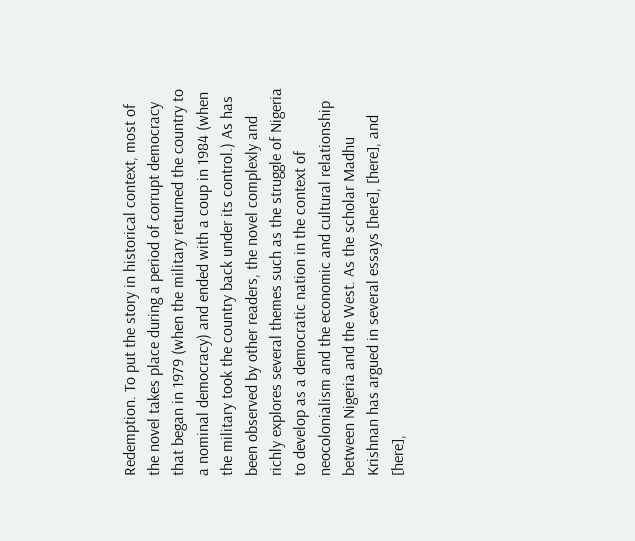Redemption. To put the story in historical context, most of the novel takes place during a period of corrupt democracy that began in 1979 (when the military returned the country to a nominal democracy) and ended with a coup in 1984 (when the military took the country back under its control.) As has been observed by other readers, the novel complexly and richly explores several themes such as the struggle of Nigeria to develop as a democratic nation in the context of neocolonialism and the economic and cultural relationship between Nigeria and the West. As the scholar Madhu Krishnan has argued in several essays [here], [here], and [here],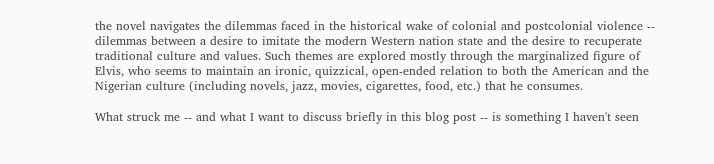the novel navigates the dilemmas faced in the historical wake of colonial and postcolonial violence -- dilemmas between a desire to imitate the modern Western nation state and the desire to recuperate traditional culture and values. Such themes are explored mostly through the marginalized figure of Elvis, who seems to maintain an ironic, quizzical, open-ended relation to both the American and the Nigerian culture (including novels, jazz, movies, cigarettes, food, etc.) that he consumes.

What struck me -- and what I want to discuss briefly in this blog post -- is something I haven't seen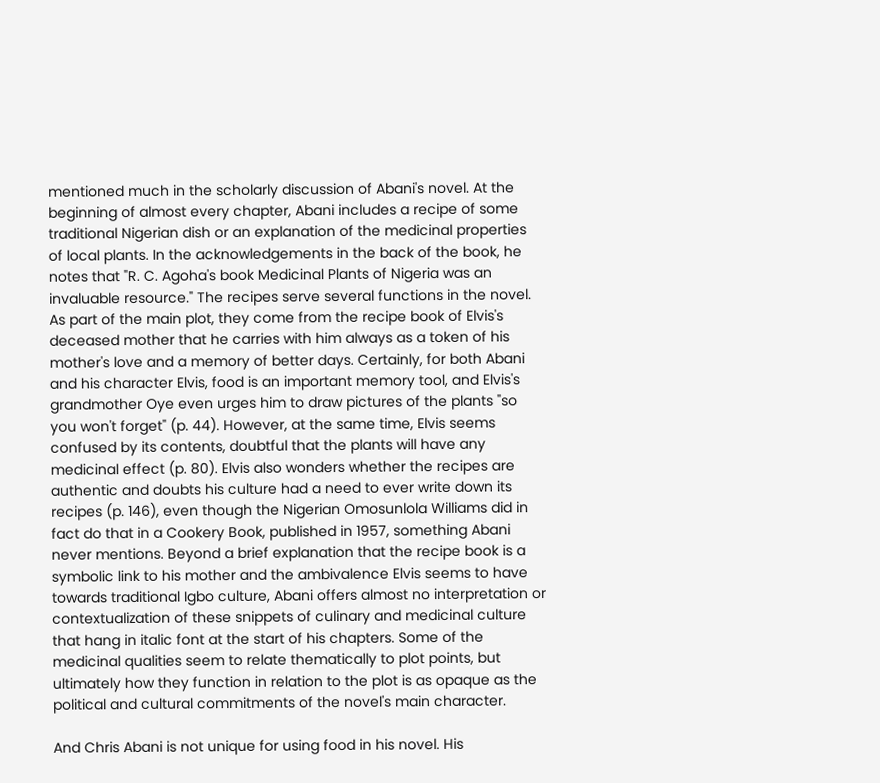mentioned much in the scholarly discussion of Abani's novel. At the beginning of almost every chapter, Abani includes a recipe of some traditional Nigerian dish or an explanation of the medicinal properties of local plants. In the acknowledgements in the back of the book, he notes that "R. C. Agoha's book Medicinal Plants of Nigeria was an invaluable resource." The recipes serve several functions in the novel. As part of the main plot, they come from the recipe book of Elvis's deceased mother that he carries with him always as a token of his mother's love and a memory of better days. Certainly, for both Abani and his character Elvis, food is an important memory tool, and Elvis's grandmother Oye even urges him to draw pictures of the plants "so you won't forget" (p. 44). However, at the same time, Elvis seems confused by its contents, doubtful that the plants will have any medicinal effect (p. 80). Elvis also wonders whether the recipes are authentic and doubts his culture had a need to ever write down its recipes (p. 146), even though the Nigerian Omosunlola Williams did in fact do that in a Cookery Book, published in 1957, something Abani never mentions. Beyond a brief explanation that the recipe book is a symbolic link to his mother and the ambivalence Elvis seems to have towards traditional Igbo culture, Abani offers almost no interpretation or contextualization of these snippets of culinary and medicinal culture that hang in italic font at the start of his chapters. Some of the medicinal qualities seem to relate thematically to plot points, but ultimately how they function in relation to the plot is as opaque as the political and cultural commitments of the novel's main character.

And Chris Abani is not unique for using food in his novel. His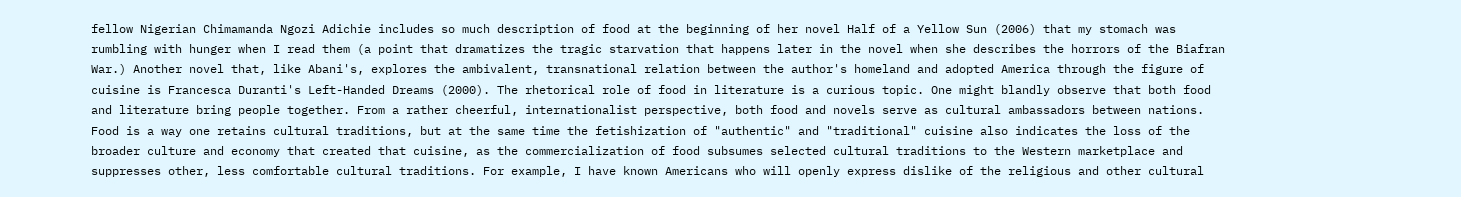fellow Nigerian Chimamanda Ngozi Adichie includes so much description of food at the beginning of her novel Half of a Yellow Sun (2006) that my stomach was rumbling with hunger when I read them (a point that dramatizes the tragic starvation that happens later in the novel when she describes the horrors of the Biafran War.) Another novel that, like Abani's, explores the ambivalent, transnational relation between the author's homeland and adopted America through the figure of cuisine is Francesca Duranti's Left-Handed Dreams (2000). The rhetorical role of food in literature is a curious topic. One might blandly observe that both food and literature bring people together. From a rather cheerful, internationalist perspective, both food and novels serve as cultural ambassadors between nations. Food is a way one retains cultural traditions, but at the same time the fetishization of "authentic" and "traditional" cuisine also indicates the loss of the broader culture and economy that created that cuisine, as the commercialization of food subsumes selected cultural traditions to the Western marketplace and suppresses other, less comfortable cultural traditions. For example, I have known Americans who will openly express dislike of the religious and other cultural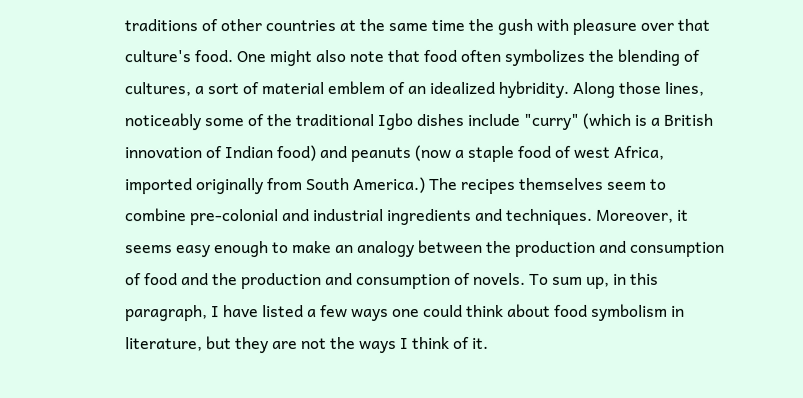traditions of other countries at the same time the gush with pleasure over that culture's food. One might also note that food often symbolizes the blending of cultures, a sort of material emblem of an idealized hybridity. Along those lines, noticeably some of the traditional Igbo dishes include "curry" (which is a British innovation of Indian food) and peanuts (now a staple food of west Africa, imported originally from South America.) The recipes themselves seem to combine pre-colonial and industrial ingredients and techniques. Moreover, it seems easy enough to make an analogy between the production and consumption of food and the production and consumption of novels. To sum up, in this paragraph, I have listed a few ways one could think about food symbolism in literature, but they are not the ways I think of it.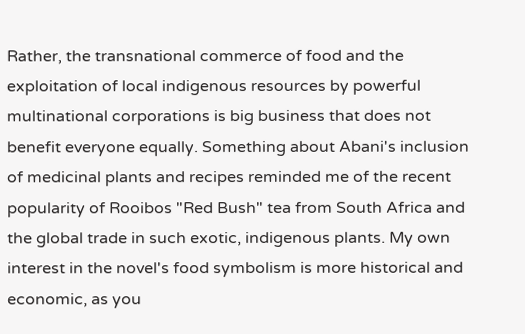Rather, the transnational commerce of food and the exploitation of local indigenous resources by powerful multinational corporations is big business that does not benefit everyone equally. Something about Abani's inclusion of medicinal plants and recipes reminded me of the recent popularity of Rooibos "Red Bush" tea from South Africa and the global trade in such exotic, indigenous plants. My own interest in the novel's food symbolism is more historical and economic, as you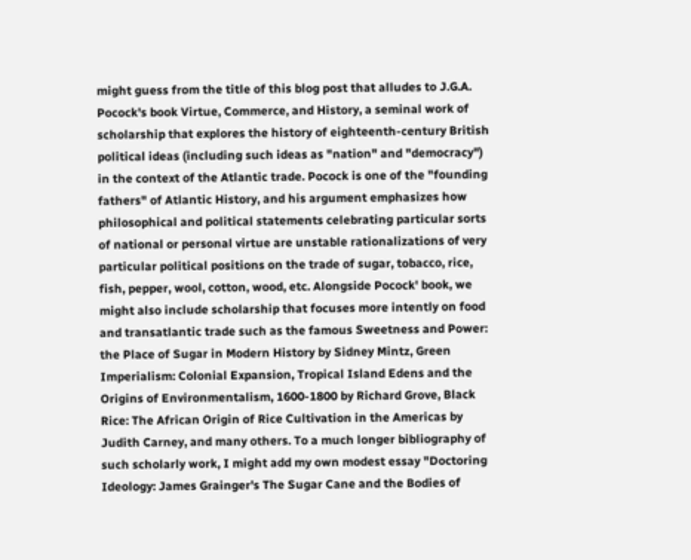might guess from the title of this blog post that alludes to J.G.A. Pocock's book Virtue, Commerce, and History, a seminal work of scholarship that explores the history of eighteenth-century British political ideas (including such ideas as "nation" and "democracy") in the context of the Atlantic trade. Pocock is one of the "founding fathers" of Atlantic History, and his argument emphasizes how philosophical and political statements celebrating particular sorts of national or personal virtue are unstable rationalizations of very particular political positions on the trade of sugar, tobacco, rice, fish, pepper, wool, cotton, wood, etc. Alongside Pocock' book, we might also include scholarship that focuses more intently on food and transatlantic trade such as the famous Sweetness and Power: the Place of Sugar in Modern History by Sidney Mintz, Green Imperialism: Colonial Expansion, Tropical Island Edens and the Origins of Environmentalism, 1600-1800 by Richard Grove, Black Rice: The African Origin of Rice Cultivation in the Americas by Judith Carney, and many others. To a much longer bibliography of such scholarly work, I might add my own modest essay "Doctoring Ideology: James Grainger's The Sugar Cane and the Bodies of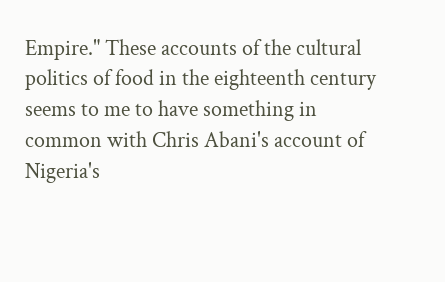Empire." These accounts of the cultural politics of food in the eighteenth century seems to me to have something in common with Chris Abani's account of Nigeria's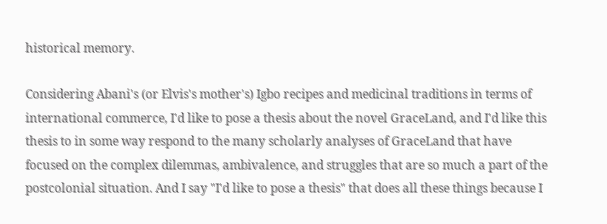historical memory.

Considering Abani's (or Elvis's mother's) Igbo recipes and medicinal traditions in terms of international commerce, I'd like to pose a thesis about the novel GraceLand, and I'd like this thesis to in some way respond to the many scholarly analyses of GraceLand that have focused on the complex dilemmas, ambivalence, and struggles that are so much a part of the postcolonial situation. And I say "I'd like to pose a thesis" that does all these things because I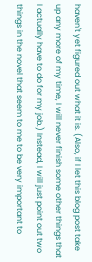haven't yet figured out what it is. (Also, if I let this blog post take up any more of my time, I will never finish some other things that I actually have to do for my job.) Instead, I will just point out two things in the novel that seem to me to be very important to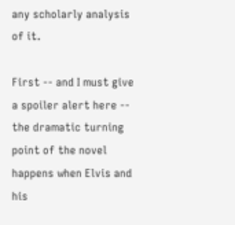any scholarly analysis of it.

First -- and I must give a spoiler alert here -- the dramatic turning point of the novel happens when Elvis and his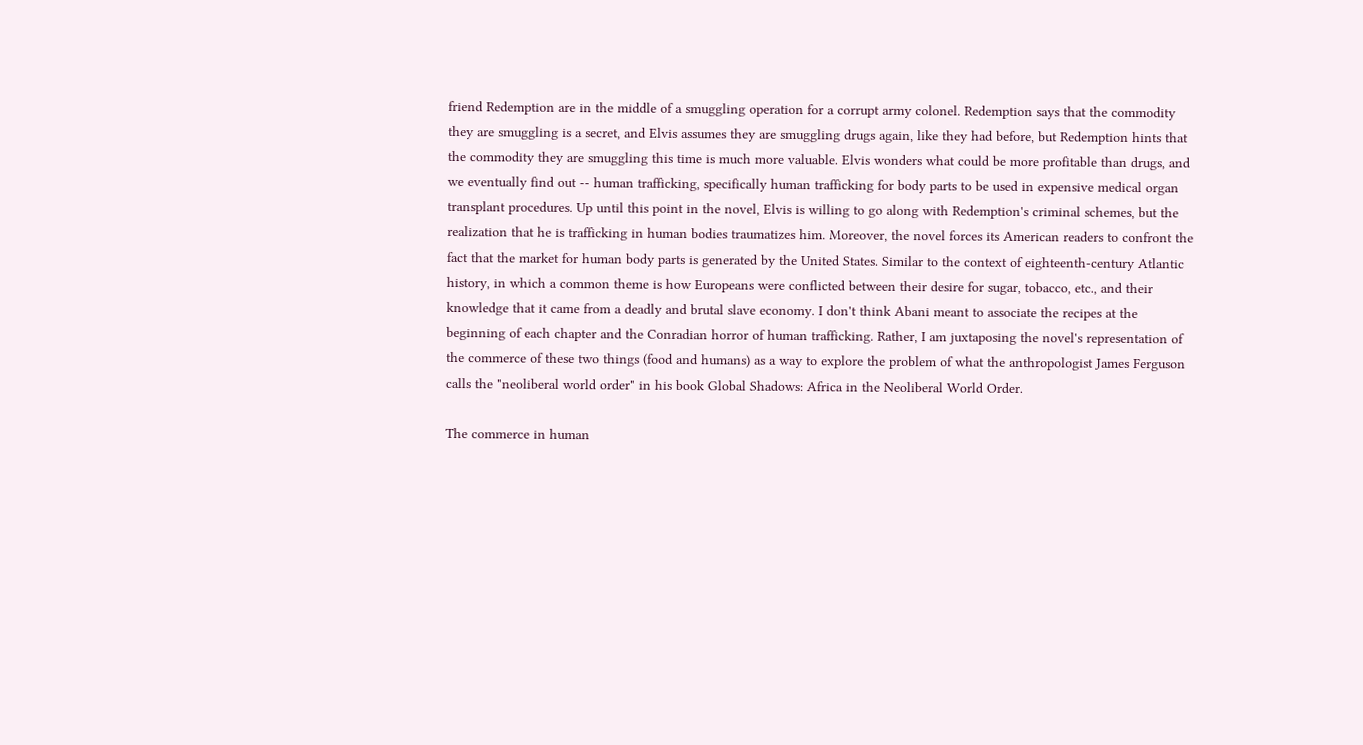friend Redemption are in the middle of a smuggling operation for a corrupt army colonel. Redemption says that the commodity they are smuggling is a secret, and Elvis assumes they are smuggling drugs again, like they had before, but Redemption hints that the commodity they are smuggling this time is much more valuable. Elvis wonders what could be more profitable than drugs, and we eventually find out -- human trafficking, specifically human trafficking for body parts to be used in expensive medical organ transplant procedures. Up until this point in the novel, Elvis is willing to go along with Redemption's criminal schemes, but the realization that he is trafficking in human bodies traumatizes him. Moreover, the novel forces its American readers to confront the fact that the market for human body parts is generated by the United States. Similar to the context of eighteenth-century Atlantic history, in which a common theme is how Europeans were conflicted between their desire for sugar, tobacco, etc., and their knowledge that it came from a deadly and brutal slave economy. I don't think Abani meant to associate the recipes at the beginning of each chapter and the Conradian horror of human trafficking. Rather, I am juxtaposing the novel's representation of the commerce of these two things (food and humans) as a way to explore the problem of what the anthropologist James Ferguson calls the "neoliberal world order" in his book Global Shadows: Africa in the Neoliberal World Order.

The commerce in human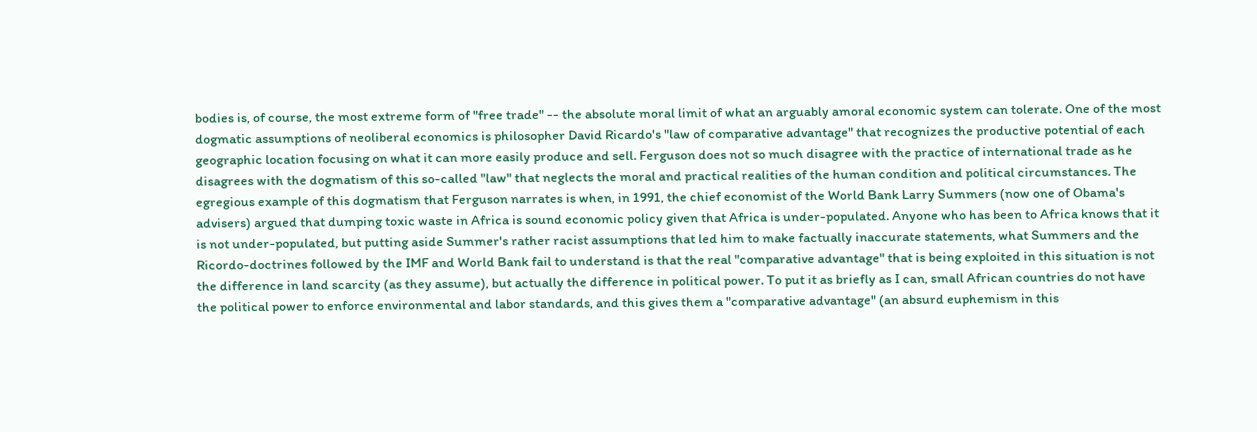bodies is, of course, the most extreme form of "free trade" -- the absolute moral limit of what an arguably amoral economic system can tolerate. One of the most dogmatic assumptions of neoliberal economics is philosopher David Ricardo's "law of comparative advantage" that recognizes the productive potential of each geographic location focusing on what it can more easily produce and sell. Ferguson does not so much disagree with the practice of international trade as he disagrees with the dogmatism of this so-called "law" that neglects the moral and practical realities of the human condition and political circumstances. The egregious example of this dogmatism that Ferguson narrates is when, in 1991, the chief economist of the World Bank Larry Summers (now one of Obama's advisers) argued that dumping toxic waste in Africa is sound economic policy given that Africa is under-populated. Anyone who has been to Africa knows that it is not under-populated, but putting aside Summer's rather racist assumptions that led him to make factually inaccurate statements, what Summers and the Ricordo-doctrines followed by the IMF and World Bank fail to understand is that the real "comparative advantage" that is being exploited in this situation is not the difference in land scarcity (as they assume), but actually the difference in political power. To put it as briefly as I can, small African countries do not have the political power to enforce environmental and labor standards, and this gives them a "comparative advantage" (an absurd euphemism in this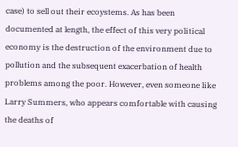case) to sell out their ecoystems. As has been documented at length, the effect of this very political economy is the destruction of the environment due to pollution and the subsequent exacerbation of health problems among the poor. However, even someone like Larry Summers, who appears comfortable with causing the deaths of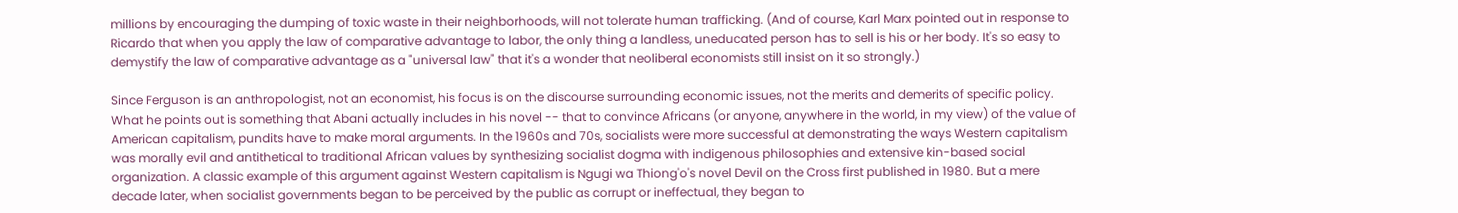millions by encouraging the dumping of toxic waste in their neighborhoods, will not tolerate human trafficking. (And of course, Karl Marx pointed out in response to Ricardo that when you apply the law of comparative advantage to labor, the only thing a landless, uneducated person has to sell is his or her body. It's so easy to demystify the law of comparative advantage as a "universal law" that it's a wonder that neoliberal economists still insist on it so strongly.)

Since Ferguson is an anthropologist, not an economist, his focus is on the discourse surrounding economic issues, not the merits and demerits of specific policy. What he points out is something that Abani actually includes in his novel -- that to convince Africans (or anyone, anywhere in the world, in my view) of the value of American capitalism, pundits have to make moral arguments. In the 1960s and 70s, socialists were more successful at demonstrating the ways Western capitalism was morally evil and antithetical to traditional African values by synthesizing socialist dogma with indigenous philosophies and extensive kin-based social organization. A classic example of this argument against Western capitalism is Ngugi wa Thiong'o's novel Devil on the Cross first published in 1980. But a mere decade later, when socialist governments began to be perceived by the public as corrupt or ineffectual, they began to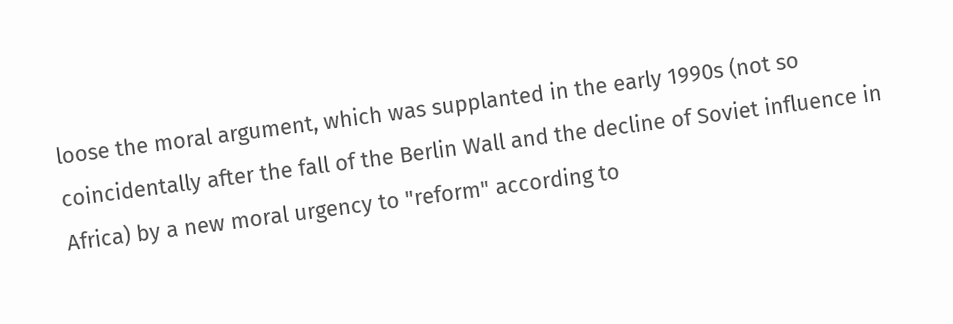loose the moral argument, which was supplanted in the early 1990s (not so coincidentally after the fall of the Berlin Wall and the decline of Soviet influence in Africa) by a new moral urgency to "reform" according to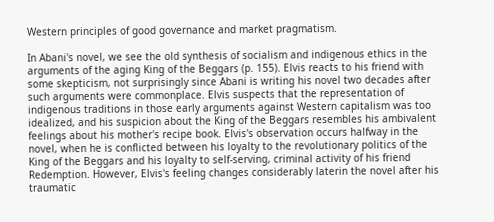Western principles of good governance and market pragmatism.

In Abani's novel, we see the old synthesis of socialism and indigenous ethics in the arguments of the aging King of the Beggars (p. 155). Elvis reacts to his friend with some skepticism, not surprisingly since Abani is writing his novel two decades after such arguments were commonplace. Elvis suspects that the representation of indigenous traditions in those early arguments against Western capitalism was too idealized, and his suspicion about the King of the Beggars resembles his ambivalent feelings about his mother's recipe book. Elvis's observation occurs halfway in the novel, when he is conflicted between his loyalty to the revolutionary politics of the King of the Beggars and his loyalty to self-serving, criminal activity of his friend Redemption. However, Elvis's feeling changes considerably laterin the novel after his traumatic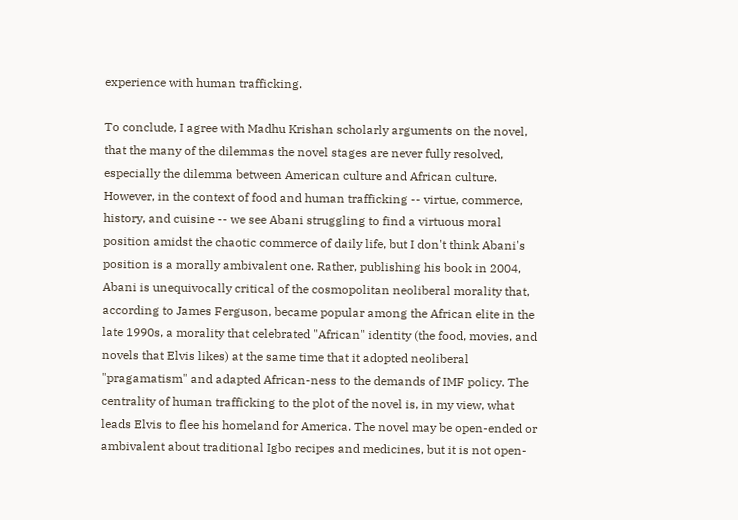experience with human trafficking.

To conclude, I agree with Madhu Krishan scholarly arguments on the novel, that the many of the dilemmas the novel stages are never fully resolved, especially the dilemma between American culture and African culture. However, in the context of food and human trafficking -- virtue, commerce, history, and cuisine -- we see Abani struggling to find a virtuous moral position amidst the chaotic commerce of daily life, but I don't think Abani's position is a morally ambivalent one. Rather, publishing his book in 2004, Abani is unequivocally critical of the cosmopolitan neoliberal morality that, according to James Ferguson, became popular among the African elite in the late 1990s, a morality that celebrated "African" identity (the food, movies, and novels that Elvis likes) at the same time that it adopted neoliberal "pragamatism" and adapted African-ness to the demands of IMF policy. The centrality of human trafficking to the plot of the novel is, in my view, what leads Elvis to flee his homeland for America. The novel may be open-ended or ambivalent about traditional Igbo recipes and medicines, but it is not open-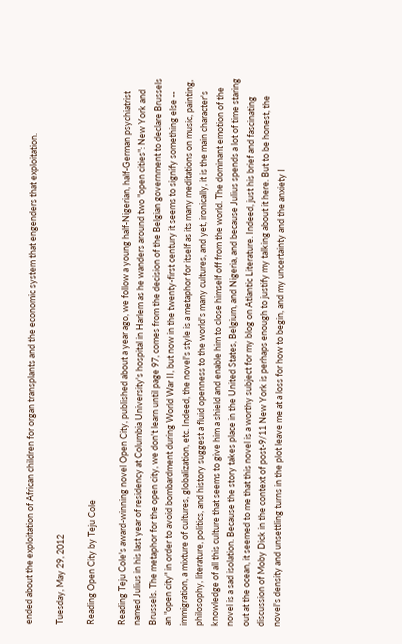ended about the exploitation of African children for organ transplants and the economic system that engenders that exploitation.

Tuesday, May 29, 2012

Reading Open City by Teju Cole

Reading Teju Cole's award-winning novel Open City, published about a year ago, we follow a young half-Nigerian, half-German psychiatrist named Julius in his last year of residency at Columbia University's hospital in Harlem as he wanders around two "open cities": New York and Brussels. The metaphor for the open city, we don't learn until page 97, comes from the decision of the Belgian government to declare Brussels an "open city" in order to avoid bombardment during World War II, but now in the twenty-first century it seems to signify something else -- immigration, a mixture of cultures, globalization, etc. Indeed, the novel's style is a metaphor for itself as its many meditations on music, painting, philosophy, literature, politics, and history suggest a fluid openness to the world's many cultures, and yet, ironically, it is the main character's knowledge of all this culture that seems to give him a shield and enable him to close himself off from the world. The dominant emotion of the novel is a sad isolation. Because the story takes place in the United States, Belgium, and Nigeria, and because Julius spends a lot of time staring out at the ocean, it seemed to me that this novel is a worthy subject for my blog on Atlantic Literature. Indeed, just his brief and fascinating discussion of Moby Dick in the context of post-9/11 New York is perhaps enough to justify my talking about it here. But to be honest, the novel's density and unsettling turns in the plot leave me at a loss for how to begin, and my uncertainty and the anxiety I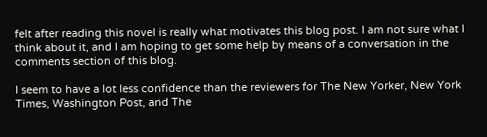felt after reading this novel is really what motivates this blog post. I am not sure what I think about it, and I am hoping to get some help by means of a conversation in the comments section of this blog.

I seem to have a lot less confidence than the reviewers for The New Yorker, New York Times, Washington Post, and The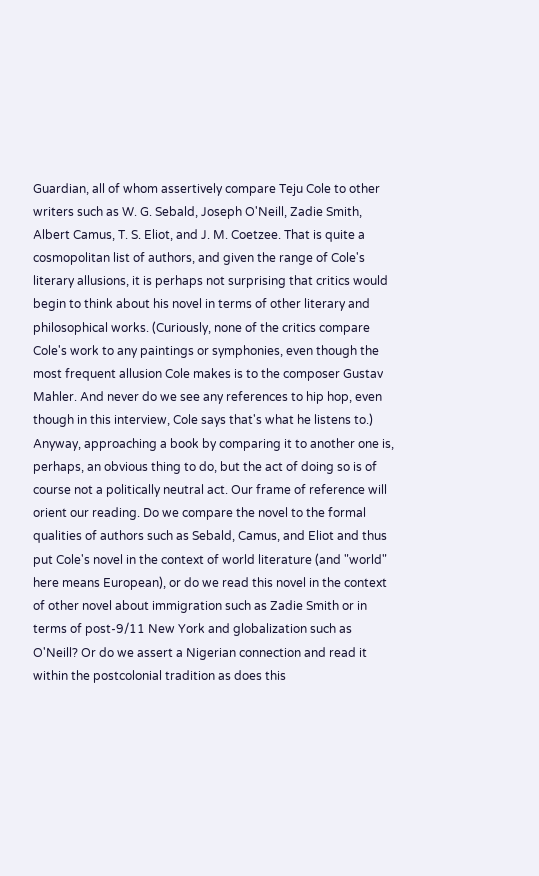Guardian, all of whom assertively compare Teju Cole to other writers such as W. G. Sebald, Joseph O'Neill, Zadie Smith, Albert Camus, T. S. Eliot, and J. M. Coetzee. That is quite a cosmopolitan list of authors, and given the range of Cole's literary allusions, it is perhaps not surprising that critics would begin to think about his novel in terms of other literary and philosophical works. (Curiously, none of the critics compare Cole's work to any paintings or symphonies, even though the most frequent allusion Cole makes is to the composer Gustav Mahler. And never do we see any references to hip hop, even though in this interview, Cole says that's what he listens to.) Anyway, approaching a book by comparing it to another one is, perhaps, an obvious thing to do, but the act of doing so is of course not a politically neutral act. Our frame of reference will orient our reading. Do we compare the novel to the formal qualities of authors such as Sebald, Camus, and Eliot and thus put Cole's novel in the context of world literature (and "world" here means European), or do we read this novel in the context of other novel about immigration such as Zadie Smith or in terms of post-9/11 New York and globalization such as O'Neill? Or do we assert a Nigerian connection and read it within the postcolonial tradition as does this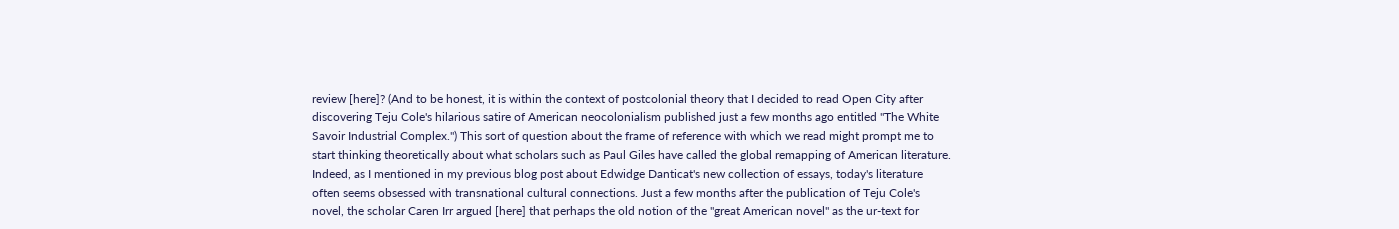review [here]? (And to be honest, it is within the context of postcolonial theory that I decided to read Open City after discovering Teju Cole's hilarious satire of American neocolonialism published just a few months ago entitled "The White Savoir Industrial Complex.") This sort of question about the frame of reference with which we read might prompt me to start thinking theoretically about what scholars such as Paul Giles have called the global remapping of American literature. Indeed, as I mentioned in my previous blog post about Edwidge Danticat's new collection of essays, today's literature often seems obsessed with transnational cultural connections. Just a few months after the publication of Teju Cole's novel, the scholar Caren Irr argued [here] that perhaps the old notion of the "great American novel" as the ur-text for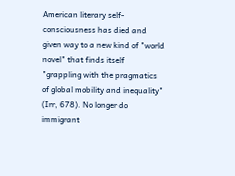American literary self-consciousness has died and given way to a new kind of "world novel" that finds itself "grappling with the pragmatics of global mobility and inequality" (Irr, 678). No longer do immigrant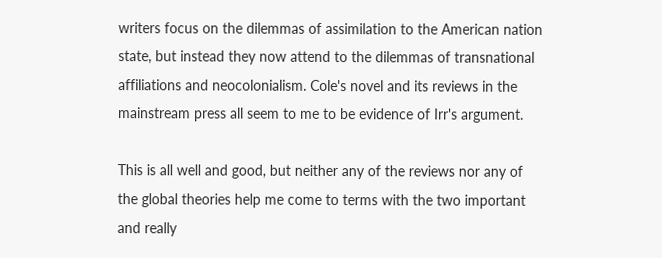writers focus on the dilemmas of assimilation to the American nation state, but instead they now attend to the dilemmas of transnational affiliations and neocolonialism. Cole's novel and its reviews in the mainstream press all seem to me to be evidence of Irr's argument.

This is all well and good, but neither any of the reviews nor any of the global theories help me come to terms with the two important and really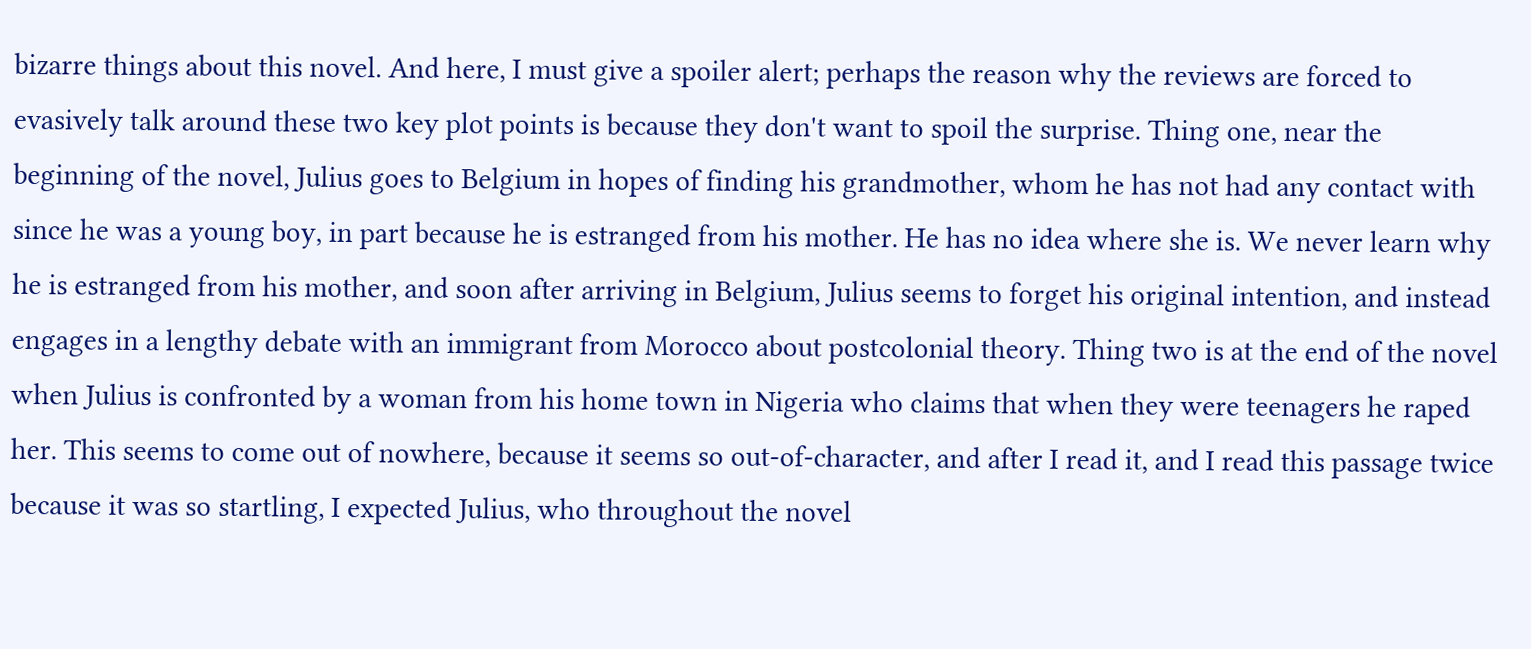bizarre things about this novel. And here, I must give a spoiler alert; perhaps the reason why the reviews are forced to evasively talk around these two key plot points is because they don't want to spoil the surprise. Thing one, near the beginning of the novel, Julius goes to Belgium in hopes of finding his grandmother, whom he has not had any contact with since he was a young boy, in part because he is estranged from his mother. He has no idea where she is. We never learn why he is estranged from his mother, and soon after arriving in Belgium, Julius seems to forget his original intention, and instead engages in a lengthy debate with an immigrant from Morocco about postcolonial theory. Thing two is at the end of the novel when Julius is confronted by a woman from his home town in Nigeria who claims that when they were teenagers he raped her. This seems to come out of nowhere, because it seems so out-of-character, and after I read it, and I read this passage twice because it was so startling, I expected Julius, who throughout the novel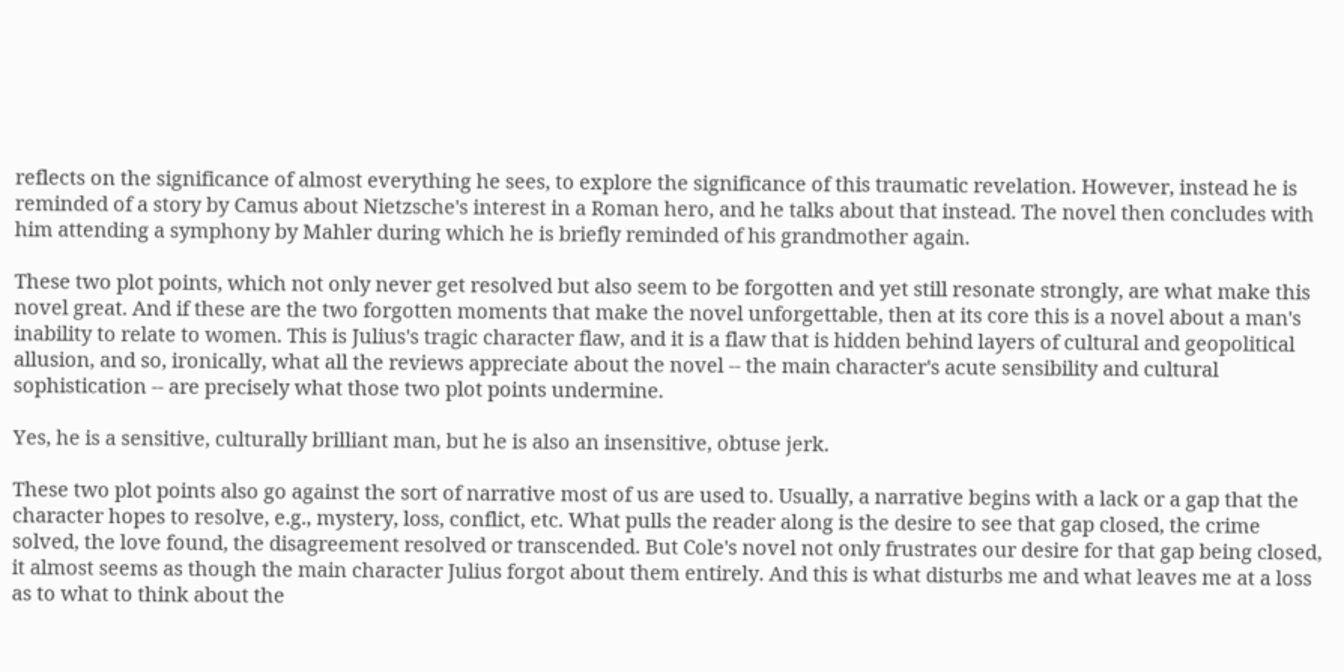reflects on the significance of almost everything he sees, to explore the significance of this traumatic revelation. However, instead he is reminded of a story by Camus about Nietzsche's interest in a Roman hero, and he talks about that instead. The novel then concludes with him attending a symphony by Mahler during which he is briefly reminded of his grandmother again.

These two plot points, which not only never get resolved but also seem to be forgotten and yet still resonate strongly, are what make this novel great. And if these are the two forgotten moments that make the novel unforgettable, then at its core this is a novel about a man's inability to relate to women. This is Julius's tragic character flaw, and it is a flaw that is hidden behind layers of cultural and geopolitical allusion, and so, ironically, what all the reviews appreciate about the novel -- the main character's acute sensibility and cultural sophistication -- are precisely what those two plot points undermine.

Yes, he is a sensitive, culturally brilliant man, but he is also an insensitive, obtuse jerk.

These two plot points also go against the sort of narrative most of us are used to. Usually, a narrative begins with a lack or a gap that the character hopes to resolve, e.g., mystery, loss, conflict, etc. What pulls the reader along is the desire to see that gap closed, the crime solved, the love found, the disagreement resolved or transcended. But Cole's novel not only frustrates our desire for that gap being closed, it almost seems as though the main character Julius forgot about them entirely. And this is what disturbs me and what leaves me at a loss as to what to think about the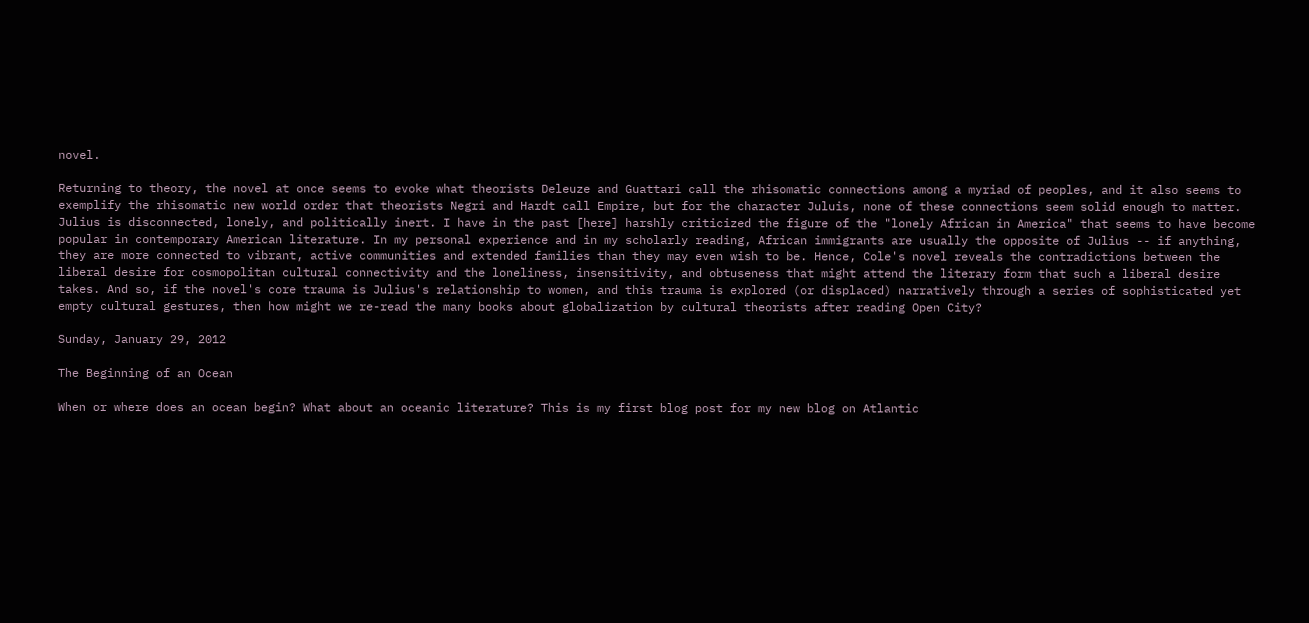novel.

Returning to theory, the novel at once seems to evoke what theorists Deleuze and Guattari call the rhisomatic connections among a myriad of peoples, and it also seems to exemplify the rhisomatic new world order that theorists Negri and Hardt call Empire, but for the character Juluis, none of these connections seem solid enough to matter. Julius is disconnected, lonely, and politically inert. I have in the past [here] harshly criticized the figure of the "lonely African in America" that seems to have become popular in contemporary American literature. In my personal experience and in my scholarly reading, African immigrants are usually the opposite of Julius -- if anything, they are more connected to vibrant, active communities and extended families than they may even wish to be. Hence, Cole's novel reveals the contradictions between the liberal desire for cosmopolitan cultural connectivity and the loneliness, insensitivity, and obtuseness that might attend the literary form that such a liberal desire takes. And so, if the novel's core trauma is Julius's relationship to women, and this trauma is explored (or displaced) narratively through a series of sophisticated yet empty cultural gestures, then how might we re-read the many books about globalization by cultural theorists after reading Open City?

Sunday, January 29, 2012

The Beginning of an Ocean

When or where does an ocean begin? What about an oceanic literature? This is my first blog post for my new blog on Atlantic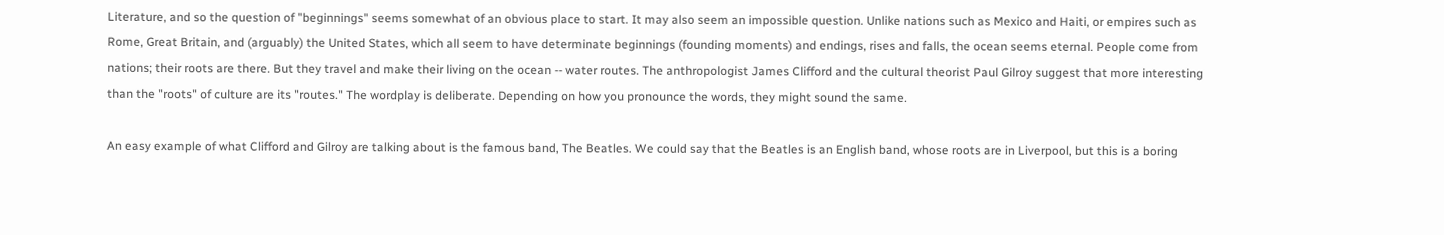Literature, and so the question of "beginnings" seems somewhat of an obvious place to start. It may also seem an impossible question. Unlike nations such as Mexico and Haiti, or empires such as Rome, Great Britain, and (arguably) the United States, which all seem to have determinate beginnings (founding moments) and endings, rises and falls, the ocean seems eternal. People come from nations; their roots are there. But they travel and make their living on the ocean -- water routes. The anthropologist James Clifford and the cultural theorist Paul Gilroy suggest that more interesting than the "roots" of culture are its "routes." The wordplay is deliberate. Depending on how you pronounce the words, they might sound the same.

An easy example of what Clifford and Gilroy are talking about is the famous band, The Beatles. We could say that the Beatles is an English band, whose roots are in Liverpool, but this is a boring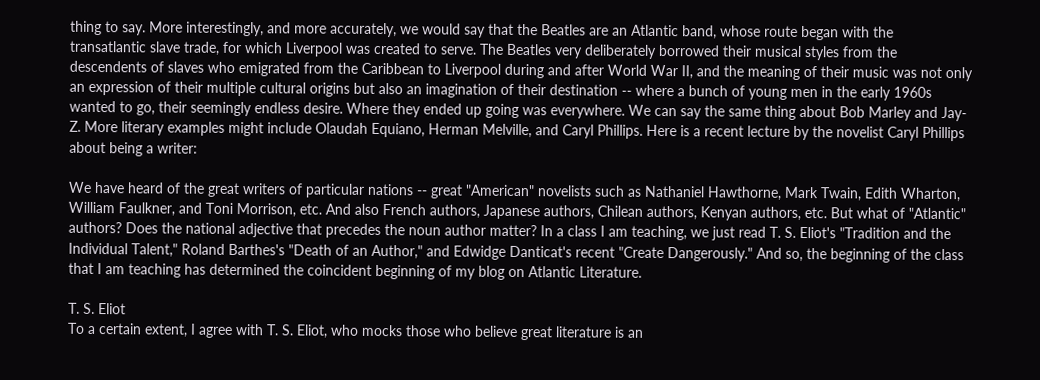thing to say. More interestingly, and more accurately, we would say that the Beatles are an Atlantic band, whose route began with the transatlantic slave trade, for which Liverpool was created to serve. The Beatles very deliberately borrowed their musical styles from the descendents of slaves who emigrated from the Caribbean to Liverpool during and after World War II, and the meaning of their music was not only an expression of their multiple cultural origins but also an imagination of their destination -- where a bunch of young men in the early 1960s wanted to go, their seemingly endless desire. Where they ended up going was everywhere. We can say the same thing about Bob Marley and Jay-Z. More literary examples might include Olaudah Equiano, Herman Melville, and Caryl Phillips. Here is a recent lecture by the novelist Caryl Phillips about being a writer:

We have heard of the great writers of particular nations -- great "American" novelists such as Nathaniel Hawthorne, Mark Twain, Edith Wharton, William Faulkner, and Toni Morrison, etc. And also French authors, Japanese authors, Chilean authors, Kenyan authors, etc. But what of "Atlantic" authors? Does the national adjective that precedes the noun author matter? In a class I am teaching, we just read T. S. Eliot's "Tradition and the Individual Talent," Roland Barthes's "Death of an Author," and Edwidge Danticat's recent "Create Dangerously." And so, the beginning of the class that I am teaching has determined the coincident beginning of my blog on Atlantic Literature.

T. S. Eliot
To a certain extent, I agree with T. S. Eliot, who mocks those who believe great literature is an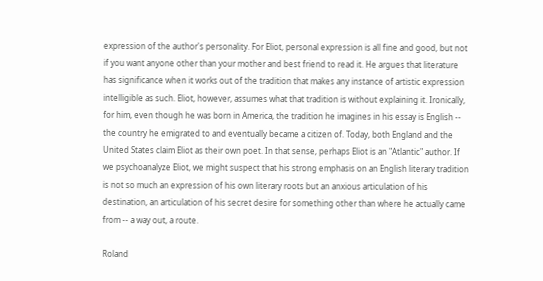expression of the author's personality. For Eliot, personal expression is all fine and good, but not if you want anyone other than your mother and best friend to read it. He argues that literature has significance when it works out of the tradition that makes any instance of artistic expression intelligible as such. Eliot, however, assumes what that tradition is without explaining it. Ironically, for him, even though he was born in America, the tradition he imagines in his essay is English -- the country he emigrated to and eventually became a citizen of. Today, both England and the United States claim Eliot as their own poet. In that sense, perhaps Eliot is an "Atlantic" author. If we psychoanalyze Eliot, we might suspect that his strong emphasis on an English literary tradition is not so much an expression of his own literary roots but an anxious articulation of his destination, an articulation of his secret desire for something other than where he actually came from -- a way out, a route.

Roland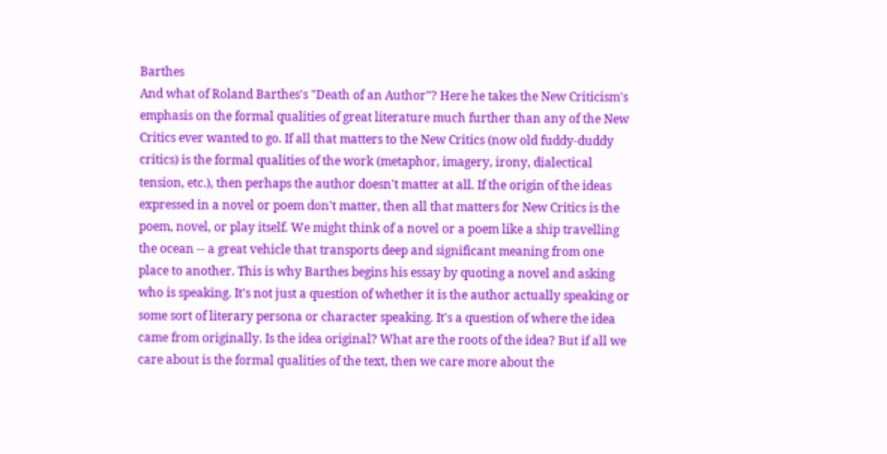Barthes
And what of Roland Barthes's "Death of an Author"? Here he takes the New Criticism's emphasis on the formal qualities of great literature much further than any of the New Critics ever wanted to go. If all that matters to the New Critics (now old fuddy-duddy critics) is the formal qualities of the work (metaphor, imagery, irony, dialectical tension, etc.), then perhaps the author doesn't matter at all. If the origin of the ideas expressed in a novel or poem don't matter, then all that matters for New Critics is the poem, novel, or play itself. We might think of a novel or a poem like a ship travelling the ocean -- a great vehicle that transports deep and significant meaning from one place to another. This is why Barthes begins his essay by quoting a novel and asking who is speaking. It's not just a question of whether it is the author actually speaking or some sort of literary persona or character speaking. It's a question of where the idea came from originally. Is the idea original? What are the roots of the idea? But if all we care about is the formal qualities of the text, then we care more about the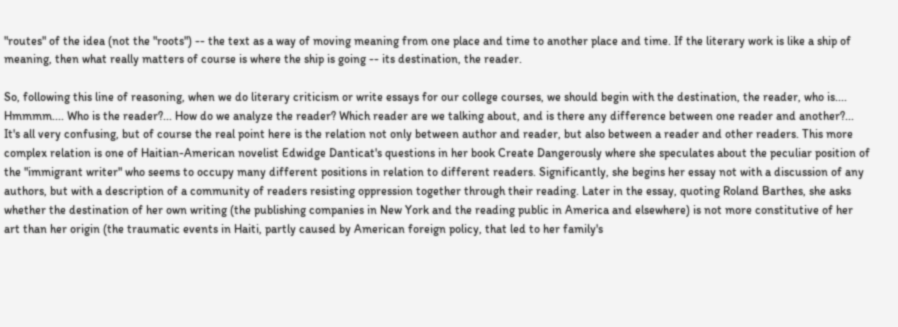"routes" of the idea (not the "roots") -- the text as a way of moving meaning from one place and time to another place and time. If the literary work is like a ship of meaning, then what really matters of course is where the ship is going -- its destination, the reader.

So, following this line of reasoning, when we do literary criticism or write essays for our college courses, we should begin with the destination, the reader, who is.... Hmmmm.... Who is the reader?... How do we analyze the reader? Which reader are we talking about, and is there any difference between one reader and another?... It's all very confusing, but of course the real point here is the relation not only between author and reader, but also between a reader and other readers. This more complex relation is one of Haitian-American novelist Edwidge Danticat's questions in her book Create Dangerously where she speculates about the peculiar position of the "immigrant writer" who seems to occupy many different positions in relation to different readers. Significantly, she begins her essay not with a discussion of any authors, but with a description of a community of readers resisting oppression together through their reading. Later in the essay, quoting Roland Barthes, she asks whether the destination of her own writing (the publishing companies in New York and the reading public in America and elsewhere) is not more constitutive of her art than her origin (the traumatic events in Haiti, partly caused by American foreign policy, that led to her family's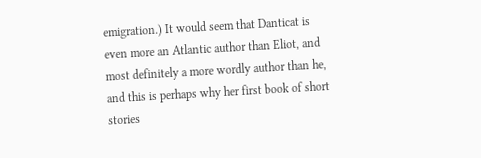emigration.) It would seem that Danticat is even more an Atlantic author than Eliot, and most definitely a more wordly author than he, and this is perhaps why her first book of short stories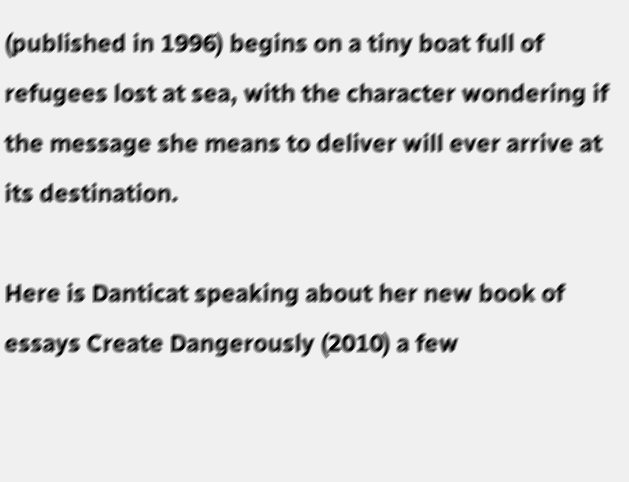(published in 1996) begins on a tiny boat full of refugees lost at sea, with the character wondering if the message she means to deliver will ever arrive at its destination.

Here is Danticat speaking about her new book of essays Create Dangerously (2010) a few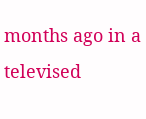months ago in a televised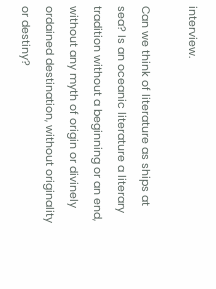interview.

Can we think of literature as ships at sea? Is an oceanic literature a literary tradition without a beginning or an end, without any myth of origin or divinely ordained destination, without originality or destiny?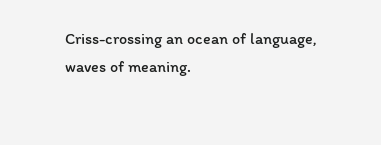Criss-crossing an ocean of language, waves of meaning.